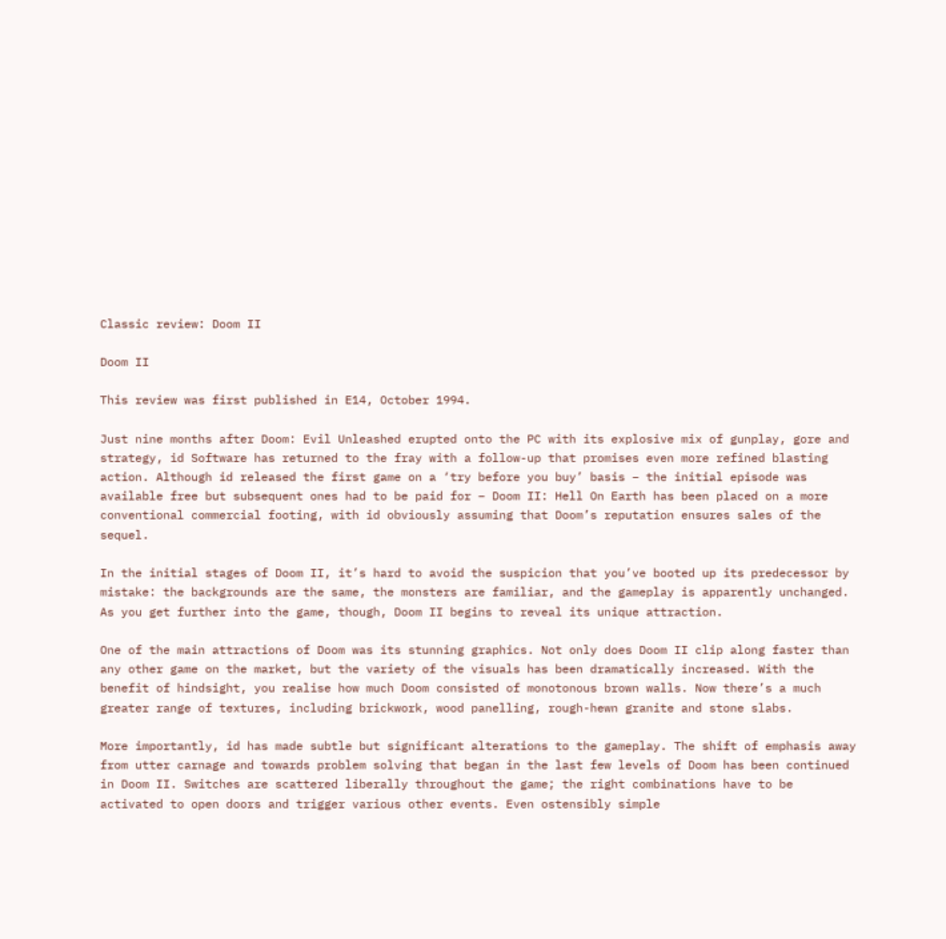Classic review: Doom II

Doom II

This review was first published in E14, October 1994.

Just nine months after Doom: Evil Unleashed erupted onto the PC with its explosive mix of gunplay, gore and strategy, id Software has returned to the fray with a follow-up that promises even more refined blasting action. Although id released the first game on a ‘try before you buy’ basis – the initial episode was available free but subsequent ones had to be paid for – Doom II: Hell On Earth has been placed on a more conventional commercial footing, with id obviously assuming that Doom’s reputation ensures sales of the sequel.

In the initial stages of Doom II, it’s hard to avoid the suspicion that you’ve booted up its predecessor by mistake: the backgrounds are the same, the monsters are familiar, and the gameplay is apparently unchanged. As you get further into the game, though, Doom II begins to reveal its unique attraction.

One of the main attractions of Doom was its stunning graphics. Not only does Doom II clip along faster than any other game on the market, but the variety of the visuals has been dramatically increased. With the benefit of hindsight, you realise how much Doom consisted of monotonous brown walls. Now there’s a much greater range of textures, including brickwork, wood panelling, rough-hewn granite and stone slabs.

More importantly, id has made subtle but significant alterations to the gameplay. The shift of emphasis away from utter carnage and towards problem solving that began in the last few levels of Doom has been continued in Doom II. Switches are scattered liberally throughout the game; the right combinations have to be activated to open doors and trigger various other events. Even ostensibly simple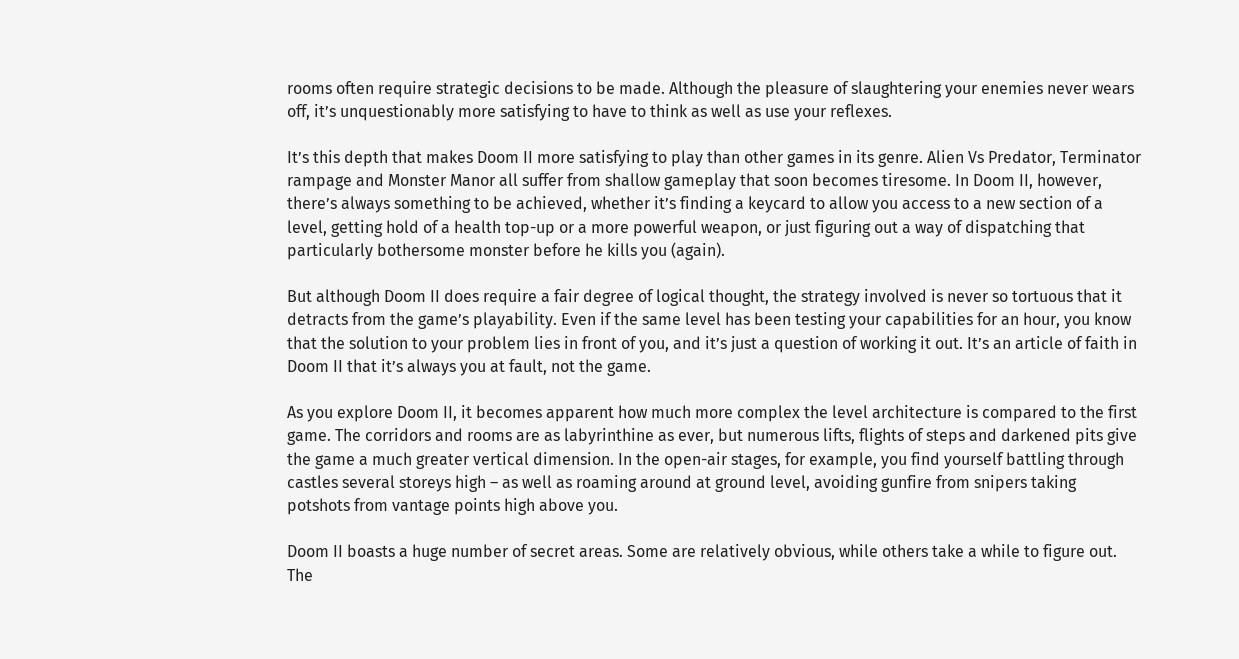rooms often require strategic decisions to be made. Although the pleasure of slaughtering your enemies never wears off, it’s unquestionably more satisfying to have to think as well as use your reflexes.

It’s this depth that makes Doom II more satisfying to play than other games in its genre. Alien Vs Predator, Terminator rampage and Monster Manor all suffer from shallow gameplay that soon becomes tiresome. In Doom II, however, there’s always something to be achieved, whether it’s finding a keycard to allow you access to a new section of a level, getting hold of a health top-up or a more powerful weapon, or just figuring out a way of dispatching that particularly bothersome monster before he kills you (again).

But although Doom II does require a fair degree of logical thought, the strategy involved is never so tortuous that it detracts from the game’s playability. Even if the same level has been testing your capabilities for an hour, you know that the solution to your problem lies in front of you, and it’s just a question of working it out. It’s an article of faith in Doom II that it’s always you at fault, not the game.

As you explore Doom II, it becomes apparent how much more complex the level architecture is compared to the first game. The corridors and rooms are as labyrinthine as ever, but numerous lifts, flights of steps and darkened pits give the game a much greater vertical dimension. In the open-air stages, for example, you find yourself battling through castles several storeys high – as well as roaming around at ground level, avoiding gunfire from snipers taking potshots from vantage points high above you.

Doom II boasts a huge number of secret areas. Some are relatively obvious, while others take a while to figure out. The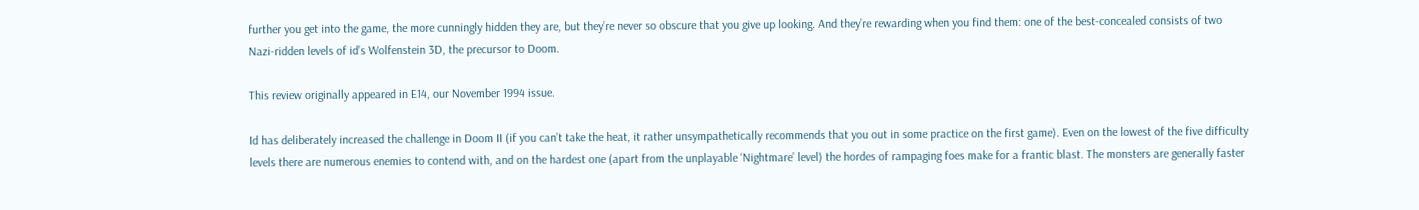further you get into the game, the more cunningly hidden they are, but they’re never so obscure that you give up looking. And they’re rewarding when you find them: one of the best-concealed consists of two Nazi-ridden levels of id’s Wolfenstein 3D, the precursor to Doom.

This review originally appeared in E14, our November 1994 issue.

Id has deliberately increased the challenge in Doom II (if you can’t take the heat, it rather unsympathetically recommends that you out in some practice on the first game). Even on the lowest of the five difficulty levels there are numerous enemies to contend with, and on the hardest one (apart from the unplayable ‘Nightmare’ level) the hordes of rampaging foes make for a frantic blast. The monsters are generally faster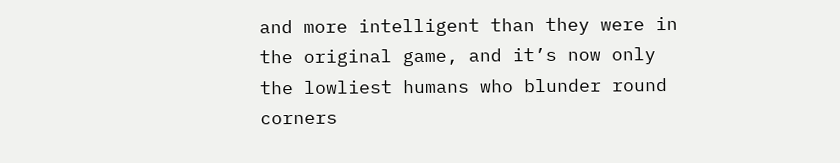and more intelligent than they were in the original game, and it’s now only the lowliest humans who blunder round corners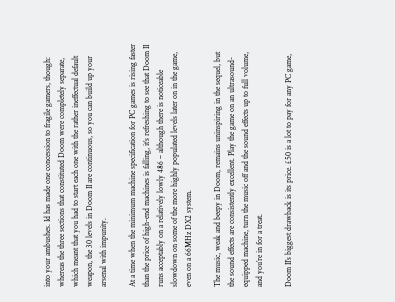into your ambushes. Id has made one concession to fragile gamers, though: whereas the three sections that constituted Doom were completely separate, which meant that you had to start each one with the rather ineffectual default weapon, the 30 levels in Doom II are continuous, so you can build up your arsenal with impunity.

At a time when the minimum machine specification for PC games is rising faster than the price of high-end machines is falling, it’s refreshing to see that Doom II runs acceptably on a relatively lowly 486 – although there is noticeable slowdown on some of the more highly populated levels later on in the game, even on a 66MHz DX2 system.

The music, weak and beepy in Doom, remains uninspiring in the sequel, but the sound effects are consistently excellent. Play the game on an ultrasound-equipped machine, turn the music off and the sound effects up to full volume, and you’re in for a treat.

Doom II’s biggest drawback is its price. £50 is a lot to pay for any PC game,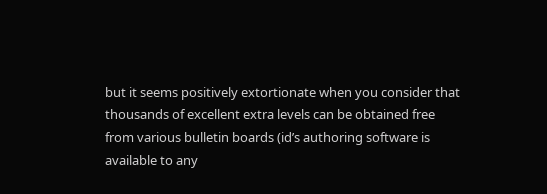but it seems positively extortionate when you consider that thousands of excellent extra levels can be obtained free from various bulletin boards (id’s authoring software is available to any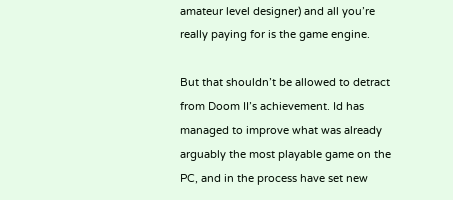amateur level designer) and all you’re really paying for is the game engine.

But that shouldn’t be allowed to detract from Doom II’s achievement. Id has managed to improve what was already arguably the most playable game on the PC, and in the process have set new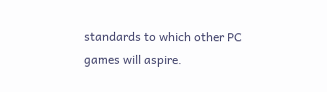standards to which other PC games will aspire.